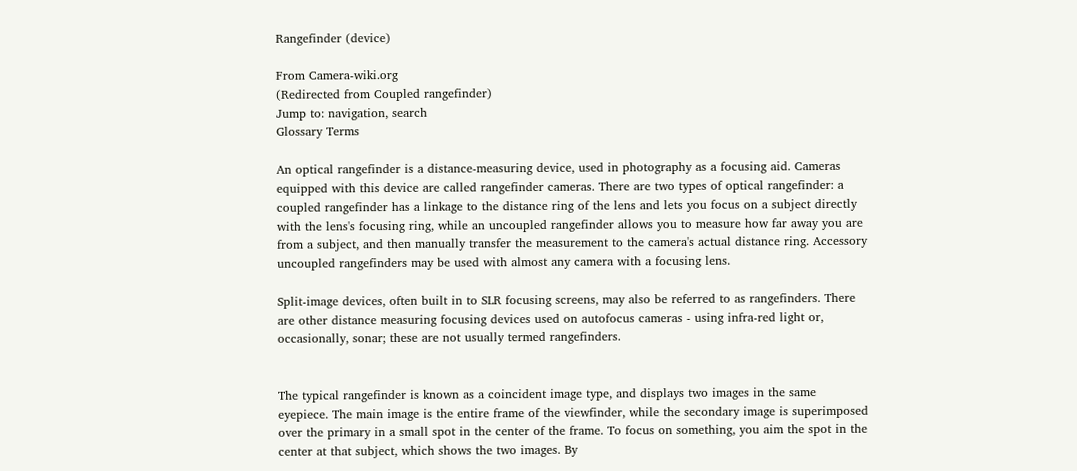Rangefinder (device)

From Camera-wiki.org
(Redirected from Coupled rangefinder)
Jump to: navigation, search
Glossary Terms

An optical rangefinder is a distance-measuring device, used in photography as a focusing aid. Cameras equipped with this device are called rangefinder cameras. There are two types of optical rangefinder: a coupled rangefinder has a linkage to the distance ring of the lens and lets you focus on a subject directly with the lens's focusing ring, while an uncoupled rangefinder allows you to measure how far away you are from a subject, and then manually transfer the measurement to the camera's actual distance ring. Accessory uncoupled rangefinders may be used with almost any camera with a focusing lens.

Split-image devices, often built in to SLR focusing screens, may also be referred to as rangefinders. There are other distance measuring focusing devices used on autofocus cameras - using infra-red light or, occasionally, sonar; these are not usually termed rangefinders.


The typical rangefinder is known as a coincident image type, and displays two images in the same eyepiece. The main image is the entire frame of the viewfinder, while the secondary image is superimposed over the primary in a small spot in the center of the frame. To focus on something, you aim the spot in the center at that subject, which shows the two images. By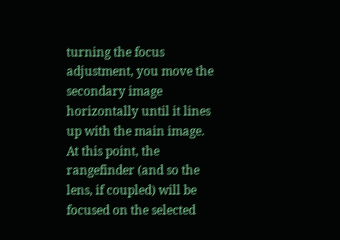turning the focus adjustment, you move the secondary image horizontally until it lines up with the main image. At this point, the rangefinder (and so the lens, if coupled) will be focused on the selected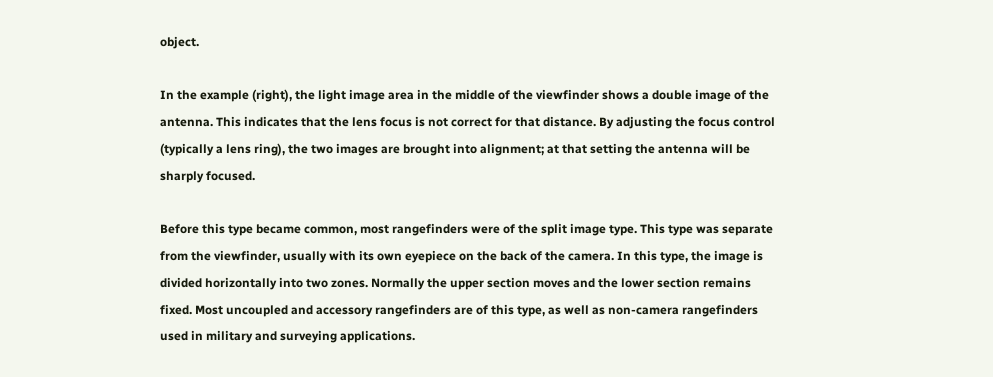object.

In the example (right), the light image area in the middle of the viewfinder shows a double image of the antenna. This indicates that the lens focus is not correct for that distance. By adjusting the focus control (typically a lens ring), the two images are brought into alignment; at that setting the antenna will be sharply focused.

Before this type became common, most rangefinders were of the split image type. This type was separate from the viewfinder, usually with its own eyepiece on the back of the camera. In this type, the image is divided horizontally into two zones. Normally the upper section moves and the lower section remains fixed. Most uncoupled and accessory rangefinders are of this type, as well as non-camera rangefinders used in military and surveying applications.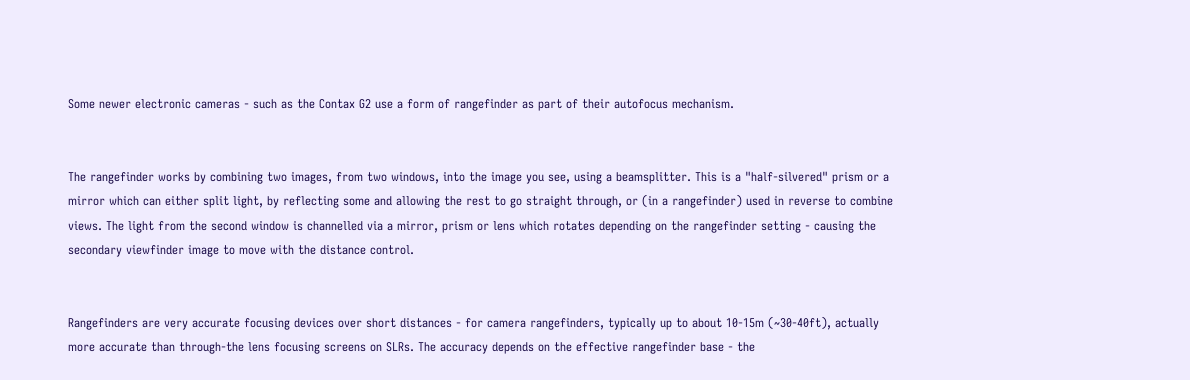Some newer electronic cameras - such as the Contax G2 use a form of rangefinder as part of their autofocus mechanism.


The rangefinder works by combining two images, from two windows, into the image you see, using a beamsplitter. This is a "half-silvered" prism or a mirror which can either split light, by reflecting some and allowing the rest to go straight through, or (in a rangefinder) used in reverse to combine views. The light from the second window is channelled via a mirror, prism or lens which rotates depending on the rangefinder setting - causing the secondary viewfinder image to move with the distance control.


Rangefinders are very accurate focusing devices over short distances - for camera rangefinders, typically up to about 10-15m (~30-40ft), actually more accurate than through-the lens focusing screens on SLRs. The accuracy depends on the effective rangefinder base - the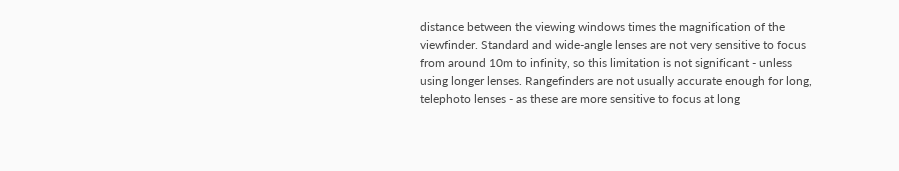distance between the viewing windows times the magnification of the viewfinder. Standard and wide-angle lenses are not very sensitive to focus from around 10m to infinity, so this limitation is not significant - unless using longer lenses. Rangefinders are not usually accurate enough for long, telephoto lenses - as these are more sensitive to focus at long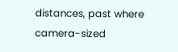distances, past where camera-sized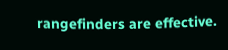rangefinders are effective.